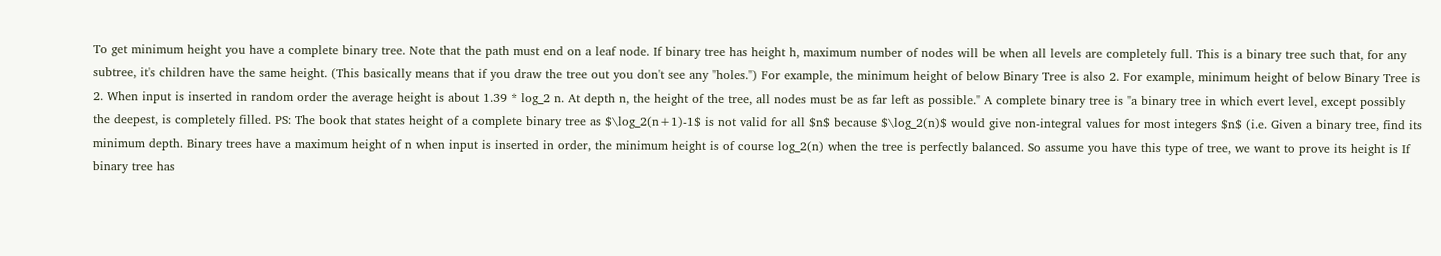To get minimum height you have a complete binary tree. Note that the path must end on a leaf node. If binary tree has height h, maximum number of nodes will be when all levels are completely full. This is a binary tree such that, for any subtree, it's children have the same height. (This basically means that if you draw the tree out you don't see any "holes.") For example, the minimum height of below Binary Tree is also 2. For example, minimum height of below Binary Tree is 2. When input is inserted in random order the average height is about 1.39 * log_2 n. At depth n, the height of the tree, all nodes must be as far left as possible." A complete binary tree is "a binary tree in which evert level, except possibly the deepest, is completely filled. PS: The book that states height of a complete binary tree as $\log_2(n+1)-1$ is not valid for all $n$ because $\log_2(n)$ would give non-integral values for most integers $n$ (i.e. Given a binary tree, find its minimum depth. Binary trees have a maximum height of n when input is inserted in order, the minimum height is of course log_2(n) when the tree is perfectly balanced. So assume you have this type of tree, we want to prove its height is If binary tree has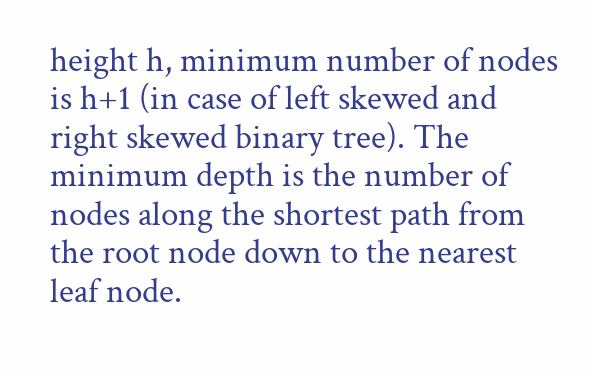height h, minimum number of nodes is h+1 (in case of left skewed and right skewed binary tree). The minimum depth is the number of nodes along the shortest path from the root node down to the nearest leaf node.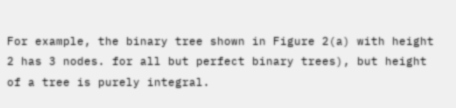For example, the binary tree shown in Figure 2(a) with height 2 has 3 nodes. for all but perfect binary trees), but height of a tree is purely integral.